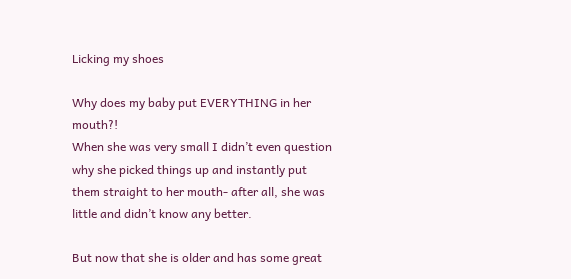Licking my shoes

Why does my baby put EVERYTHING in her mouth?!
When she was very small I didn’t even question why she picked things up and instantly put them straight to her mouth- after all, she was little and didn’t know any better.

But now that she is older and has some great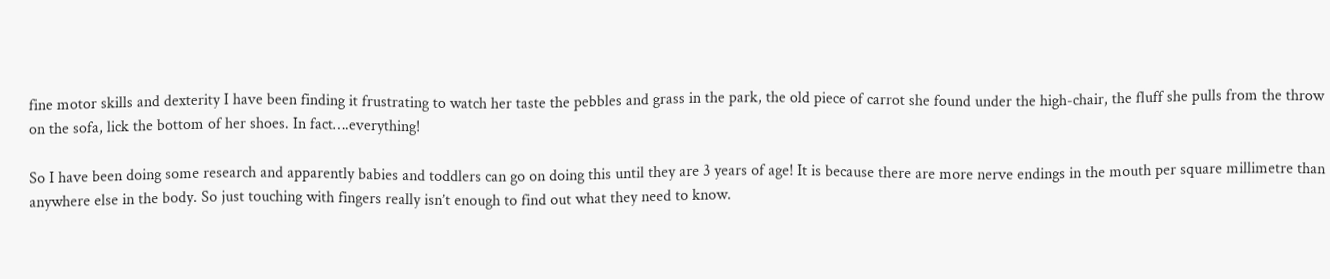fine motor skills and dexterity I have been finding it frustrating to watch her taste the pebbles and grass in the park, the old piece of carrot she found under the high-chair, the fluff she pulls from the throw on the sofa, lick the bottom of her shoes. In fact….everything!

So I have been doing some research and apparently babies and toddlers can go on doing this until they are 3 years of age! It is because there are more nerve endings in the mouth per square millimetre than anywhere else in the body. So just touching with fingers really isn’t enough to find out what they need to know.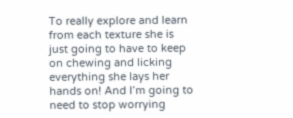To really explore and learn from each texture she is just going to have to keep on chewing and licking everything she lays her hands on! And I’m going to need to stop worrying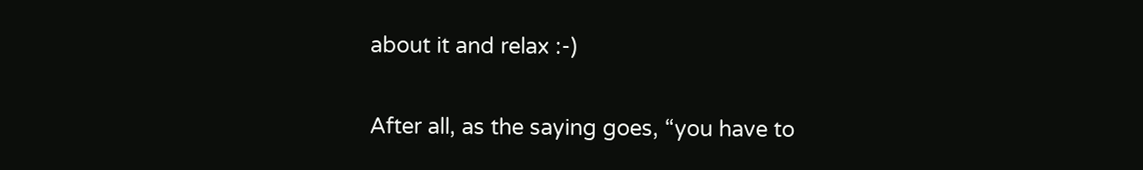about it and relax :-)

After all, as the saying goes, “you have to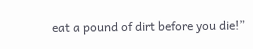eat a pound of dirt before you die!”